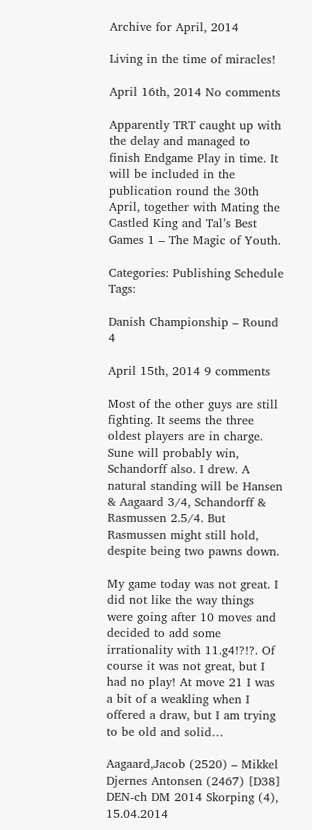Archive for April, 2014

Living in the time of miracles!

April 16th, 2014 No comments

Apparently TRT caught up with the delay and managed to finish Endgame Play in time. It will be included in the publication round the 30th April, together with Mating the Castled King and Tal’s Best Games 1 – The Magic of Youth.

Categories: Publishing Schedule Tags:

Danish Championship – Round 4

April 15th, 2014 9 comments

Most of the other guys are still fighting. It seems the three oldest players are in charge. Sune will probably win, Schandorff also. I drew. A natural standing will be Hansen & Aagaard 3/4, Schandorff & Rasmussen 2.5/4. But Rasmussen might still hold, despite being two pawns down.

My game today was not great. I did not like the way things were going after 10 moves and decided to add some irrationality with 11.g4!?!?. Of course it was not great, but I had no play! At move 21 I was a bit of a weakling when I offered a draw, but I am trying to be old and solid…

Aagaard,Jacob (2520) – Mikkel Djernes Antonsen (2467) [D38]
DEN-ch DM 2014 Skorping (4), 15.04.2014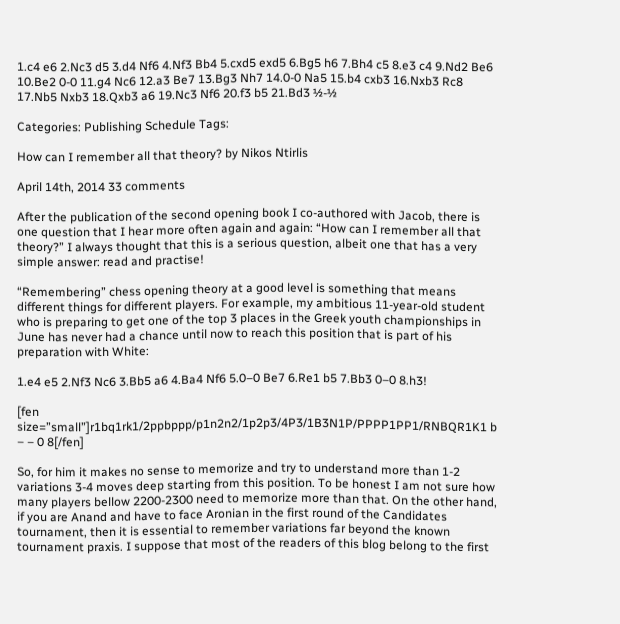1.c4 e6 2.Nc3 d5 3.d4 Nf6 4.Nf3 Bb4 5.cxd5 exd5 6.Bg5 h6 7.Bh4 c5 8.e3 c4 9.Nd2 Be6 10.Be2 0-0 11.g4 Nc6 12.a3 Be7 13.Bg3 Nh7 14.0-0 Na5 15.b4 cxb3 16.Nxb3 Rc8 17.Nb5 Nxb3 18.Qxb3 a6 19.Nc3 Nf6 20.f3 b5 21.Bd3 ½-½

Categories: Publishing Schedule Tags:

How can I remember all that theory? by Nikos Ntirlis

April 14th, 2014 33 comments

After the publication of the second opening book I co-authored with Jacob, there is one question that I hear more often again and again: “How can I remember all that theory?” I always thought that this is a serious question, albeit one that has a very simple answer: read and practise!

“Remembering” chess opening theory at a good level is something that means different things for different players. For example, my ambitious 11-year-old student who is preparing to get one of the top 3 places in the Greek youth championships in June has never had a chance until now to reach this position that is part of his preparation with White:

1.e4 e5 2.Nf3 Nc6 3.Bb5 a6 4.Ba4 Nf6 5.0–0 Be7 6.Re1 b5 7.Bb3 0–0 8.h3!

[fen size=”small”]r1bq1rk1/2ppbppp/p1n2n2/1p2p3/4P3/1B3N1P/PPPP1PP1/RNBQR1K1 b – – 0 8[/fen]

So, for him it makes no sense to memorize and try to understand more than 1-2 variations 3-4 moves deep starting from this position. To be honest I am not sure how many players bellow 2200-2300 need to memorize more than that. On the other hand, if you are Anand and have to face Aronian in the first round of the Candidates tournament, then it is essential to remember variations far beyond the known tournament praxis. I suppose that most of the readers of this blog belong to the first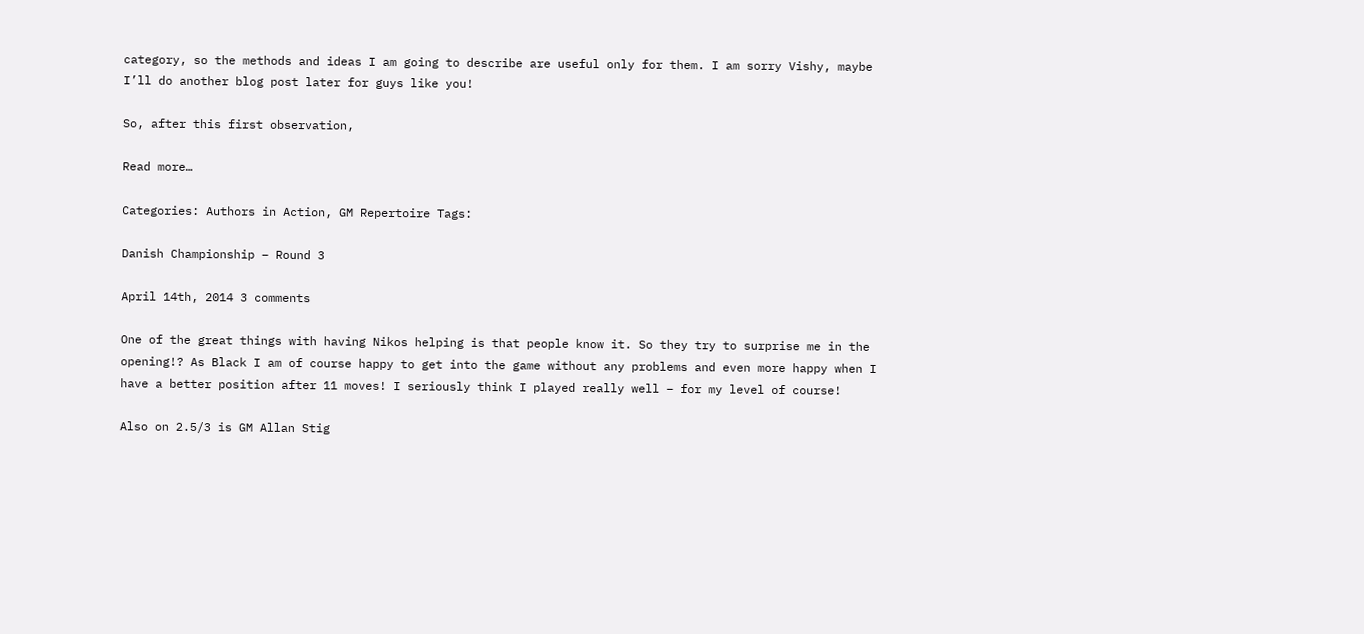category, so the methods and ideas I am going to describe are useful only for them. I am sorry Vishy, maybe I’ll do another blog post later for guys like you!

So, after this first observation,

Read more…

Categories: Authors in Action, GM Repertoire Tags:

Danish Championship – Round 3

April 14th, 2014 3 comments

One of the great things with having Nikos helping is that people know it. So they try to surprise me in the opening!? As Black I am of course happy to get into the game without any problems and even more happy when I have a better position after 11 moves! I seriously think I played really well – for my level of course!

Also on 2.5/3 is GM Allan Stig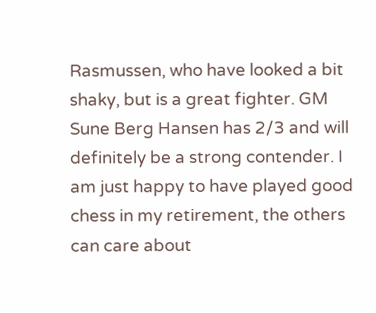Rasmussen, who have looked a bit shaky, but is a great fighter. GM Sune Berg Hansen has 2/3 and will definitely be a strong contender. I am just happy to have played good chess in my retirement, the others can care about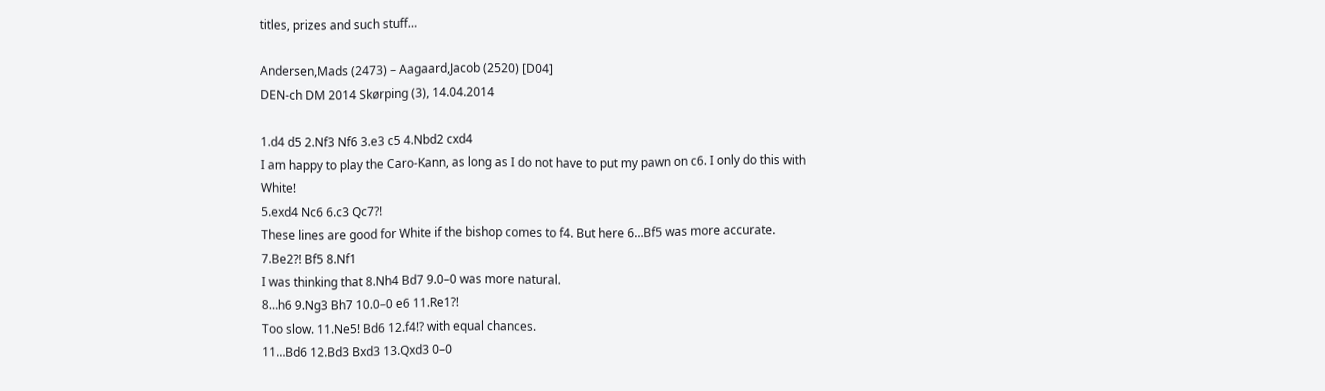titles, prizes and such stuff…

Andersen,Mads (2473) – Aagaard,Jacob (2520) [D04]
DEN-ch DM 2014 Skørping (3), 14.04.2014

1.d4 d5 2.Nf3 Nf6 3.e3 c5 4.Nbd2 cxd4
I am happy to play the Caro-Kann, as long as I do not have to put my pawn on c6. I only do this with White!
5.exd4 Nc6 6.c3 Qc7?!
These lines are good for White if the bishop comes to f4. But here 6…Bf5 was more accurate.
7.Be2?! Bf5 8.Nf1
I was thinking that 8.Nh4 Bd7 9.0–0 was more natural.
8…h6 9.Ng3 Bh7 10.0–0 e6 11.Re1?!
Too slow. 11.Ne5! Bd6 12.f4!? with equal chances.
11…Bd6 12.Bd3 Bxd3 13.Qxd3 0–0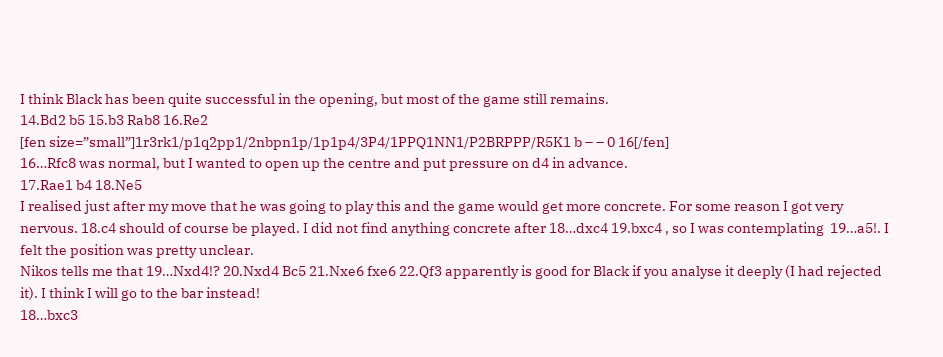I think Black has been quite successful in the opening, but most of the game still remains.
14.Bd2 b5 15.b3 Rab8 16.Re2
[fen size=”small”]1r3rk1/p1q2pp1/2nbpn1p/1p1p4/3P4/1PPQ1NN1/P2BRPPP/R5K1 b – – 0 16[/fen]
16…Rfc8 was normal, but I wanted to open up the centre and put pressure on d4 in advance.
17.Rae1 b4 18.Ne5
I realised just after my move that he was going to play this and the game would get more concrete. For some reason I got very nervous. 18.c4 should of course be played. I did not find anything concrete after 18…dxc4 19.bxc4 , so I was contemplating  19…a5!. I felt the position was pretty unclear.
Nikos tells me that 19…Nxd4!? 20.Nxd4 Bc5 21.Nxe6 fxe6 22.Qf3 apparently is good for Black if you analyse it deeply (I had rejected it). I think I will go to the bar instead!
18…bxc3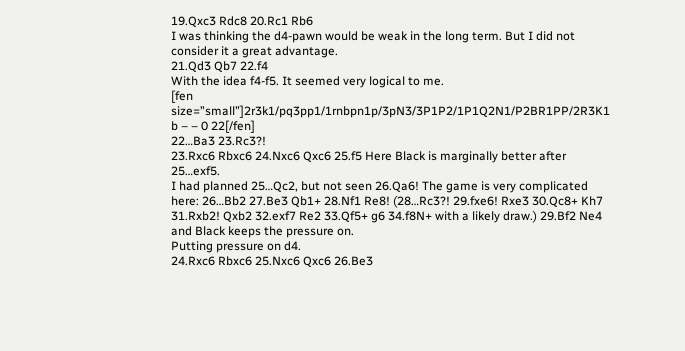19.Qxc3 Rdc8 20.Rc1 Rb6
I was thinking the d4-pawn would be weak in the long term. But I did not consider it a great advantage.
21.Qd3 Qb7 22.f4
With the idea f4-f5. It seemed very logical to me.
[fen size=”small”]2r3k1/pq3pp1/1rnbpn1p/3pN3/3P1P2/1P1Q2N1/P2BR1PP/2R3K1 b – – 0 22[/fen]
22…Ba3 23.Rc3?!
23.Rxc6 Rbxc6 24.Nxc6 Qxc6 25.f5 Here Black is marginally better after 25…exf5.
I had planned 25…Qc2, but not seen 26.Qa6! The game is very complicated here: 26…Bb2 27.Be3 Qb1+ 28.Nf1 Re8! (28…Rc3?! 29.fxe6! Rxe3 30.Qc8+ Kh7 31.Rxb2! Qxb2 32.exf7 Re2 33.Qf5+ g6 34.f8N+ with a likely draw.) 29.Bf2 Ne4 and Black keeps the pressure on.
Putting pressure on d4.
24.Rxc6 Rbxc6 25.Nxc6 Qxc6 26.Be3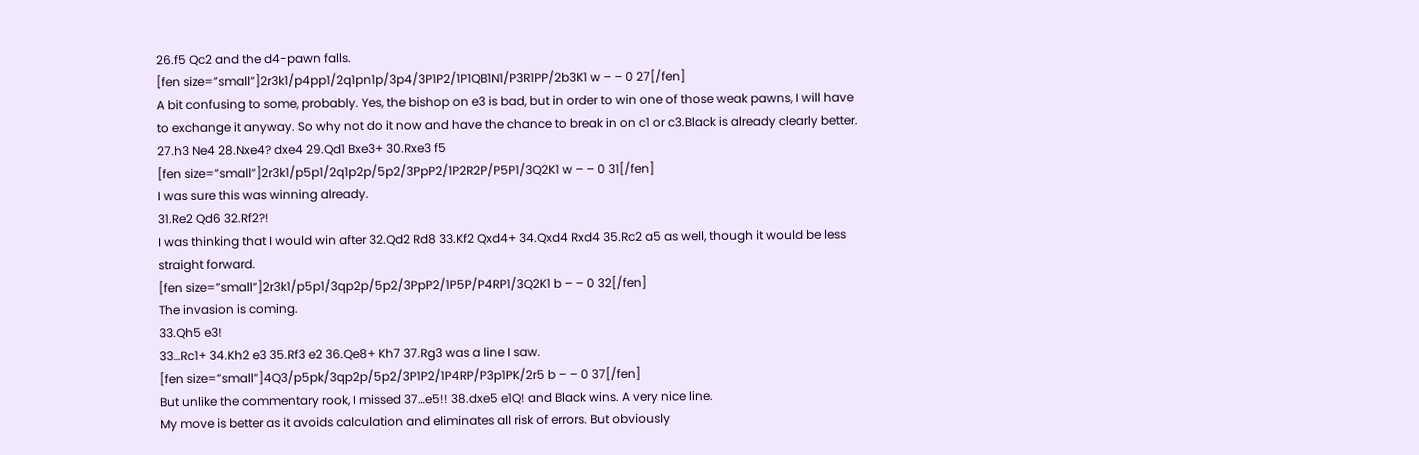26.f5 Qc2 and the d4-pawn falls.
[fen size=”small”]2r3k1/p4pp1/2q1pn1p/3p4/3P1P2/1P1QB1N1/P3R1PP/2b3K1 w – – 0 27[/fen]
A bit confusing to some, probably. Yes, the bishop on e3 is bad, but in order to win one of those weak pawns, I will have to exchange it anyway. So why not do it now and have the chance to break in on c1 or c3.Black is already clearly better.
27.h3 Ne4 28.Nxe4? dxe4 29.Qd1 Bxe3+ 30.Rxe3 f5
[fen size=”small”]2r3k1/p5p1/2q1p2p/5p2/3PpP2/1P2R2P/P5P1/3Q2K1 w – – 0 31[/fen]
I was sure this was winning already.
31.Re2 Qd6 32.Rf2?!
I was thinking that I would win after 32.Qd2 Rd8 33.Kf2 Qxd4+ 34.Qxd4 Rxd4 35.Rc2 a5 as well, though it would be less straight forward.
[fen size=”small”]2r3k1/p5p1/3qp2p/5p2/3PpP2/1P5P/P4RP1/3Q2K1 b – – 0 32[/fen]
The invasion is coming.
33.Qh5 e3!
33…Rc1+ 34.Kh2 e3 35.Rf3 e2 36.Qe8+ Kh7 37.Rg3 was a line I saw.
[fen size=”small”]4Q3/p5pk/3qp2p/5p2/3P1P2/1P4RP/P3p1PK/2r5 b – – 0 37[/fen]
But unlike the commentary rook, I missed 37…e5!! 38.dxe5 e1Q! and Black wins. A very nice line.
My move is better as it avoids calculation and eliminates all risk of errors. But obviously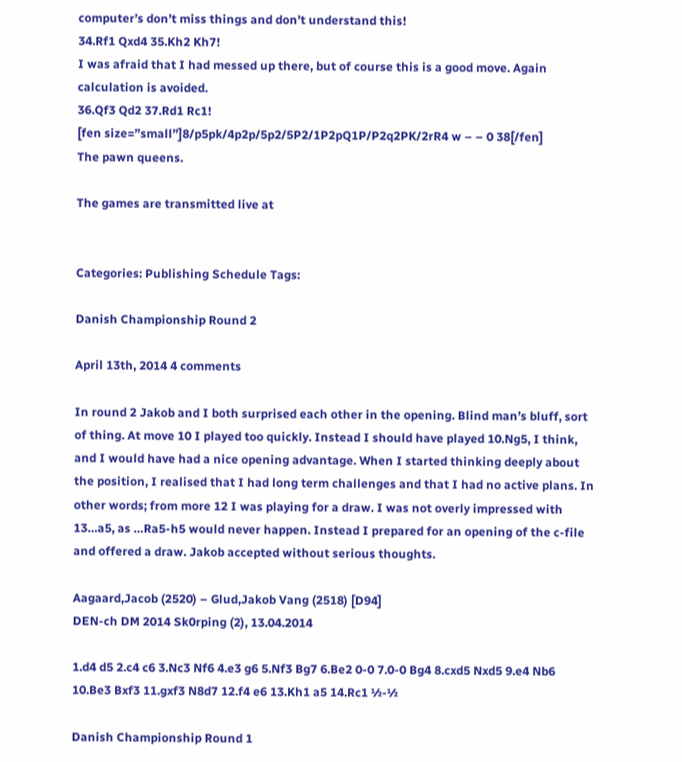computer’s don’t miss things and don’t understand this!
34.Rf1 Qxd4 35.Kh2 Kh7!
I was afraid that I had messed up there, but of course this is a good move. Again calculation is avoided.
36.Qf3 Qd2 37.Rd1 Rc1!
[fen size=”small”]8/p5pk/4p2p/5p2/5P2/1P2pQ1P/P2q2PK/2rR4 w – – 0 38[/fen]
The pawn queens.

The games are transmitted live at


Categories: Publishing Schedule Tags:

Danish Championship Round 2

April 13th, 2014 4 comments

In round 2 Jakob and I both surprised each other in the opening. Blind man’s bluff, sort of thing. At move 10 I played too quickly. Instead I should have played 10.Ng5, I think, and I would have had a nice opening advantage. When I started thinking deeply about the position, I realised that I had long term challenges and that I had no active plans. In other words; from more 12 I was playing for a draw. I was not overly impressed with 13…a5, as …Ra5-h5 would never happen. Instead I prepared for an opening of the c-file and offered a draw. Jakob accepted without serious thoughts.

Aagaard,Jacob (2520) – Glud,Jakob Vang (2518) [D94]
DEN-ch DM 2014 Sk0rping (2), 13.04.2014

1.d4 d5 2.c4 c6 3.Nc3 Nf6 4.e3 g6 5.Nf3 Bg7 6.Be2 0-0 7.0-0 Bg4 8.cxd5 Nxd5 9.e4 Nb6 10.Be3 Bxf3 11.gxf3 N8d7 12.f4 e6 13.Kh1 a5 14.Rc1 ½-½

Danish Championship Round 1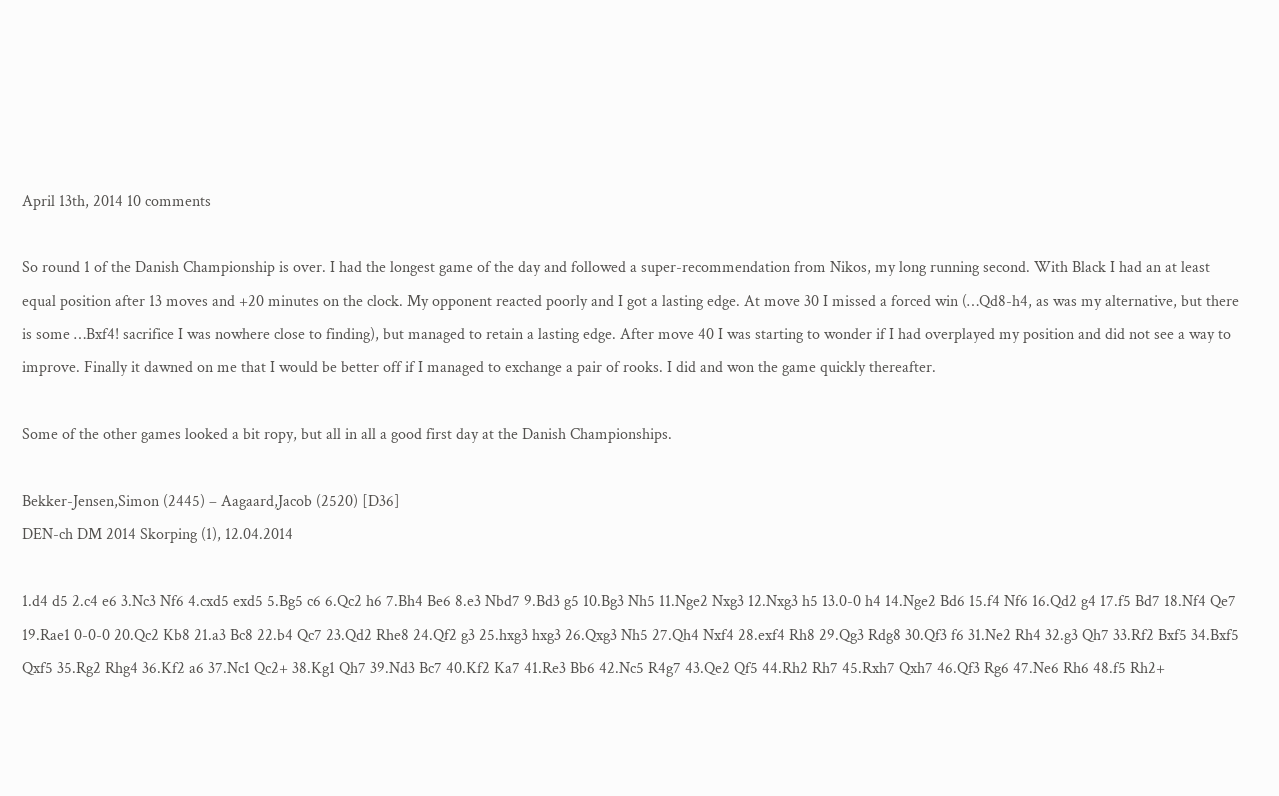April 13th, 2014 10 comments

So round 1 of the Danish Championship is over. I had the longest game of the day and followed a super-recommendation from Nikos, my long running second. With Black I had an at least equal position after 13 moves and +20 minutes on the clock. My opponent reacted poorly and I got a lasting edge. At move 30 I missed a forced win (…Qd8-h4, as was my alternative, but there is some …Bxf4! sacrifice I was nowhere close to finding), but managed to retain a lasting edge. After move 40 I was starting to wonder if I had overplayed my position and did not see a way to improve. Finally it dawned on me that I would be better off if I managed to exchange a pair of rooks. I did and won the game quickly thereafter.

Some of the other games looked a bit ropy, but all in all a good first day at the Danish Championships.

Bekker-Jensen,Simon (2445) – Aagaard,Jacob (2520) [D36]
DEN-ch DM 2014 Skorping (1), 12.04.2014

1.d4 d5 2.c4 e6 3.Nc3 Nf6 4.cxd5 exd5 5.Bg5 c6 6.Qc2 h6 7.Bh4 Be6 8.e3 Nbd7 9.Bd3 g5 10.Bg3 Nh5 11.Nge2 Nxg3 12.Nxg3 h5 13.0-0 h4 14.Nge2 Bd6 15.f4 Nf6 16.Qd2 g4 17.f5 Bd7 18.Nf4 Qe7 19.Rae1 0-0-0 20.Qc2 Kb8 21.a3 Bc8 22.b4 Qc7 23.Qd2 Rhe8 24.Qf2 g3 25.hxg3 hxg3 26.Qxg3 Nh5 27.Qh4 Nxf4 28.exf4 Rh8 29.Qg3 Rdg8 30.Qf3 f6 31.Ne2 Rh4 32.g3 Qh7 33.Rf2 Bxf5 34.Bxf5 Qxf5 35.Rg2 Rhg4 36.Kf2 a6 37.Nc1 Qc2+ 38.Kg1 Qh7 39.Nd3 Bc7 40.Kf2 Ka7 41.Re3 Bb6 42.Nc5 R4g7 43.Qe2 Qf5 44.Rh2 Rh7 45.Rxh7 Qxh7 46.Qf3 Rg6 47.Ne6 Rh6 48.f5 Rh2+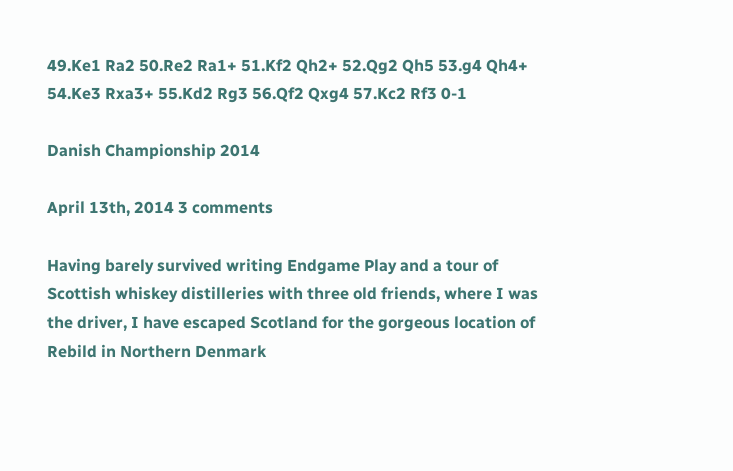49.Ke1 Ra2 50.Re2 Ra1+ 51.Kf2 Qh2+ 52.Qg2 Qh5 53.g4 Qh4+ 54.Ke3 Rxa3+ 55.Kd2 Rg3 56.Qf2 Qxg4 57.Kc2 Rf3 0-1

Danish Championship 2014

April 13th, 2014 3 comments

Having barely survived writing Endgame Play and a tour of Scottish whiskey distilleries with three old friends, where I was the driver, I have escaped Scotland for the gorgeous location of Rebild in Northern Denmark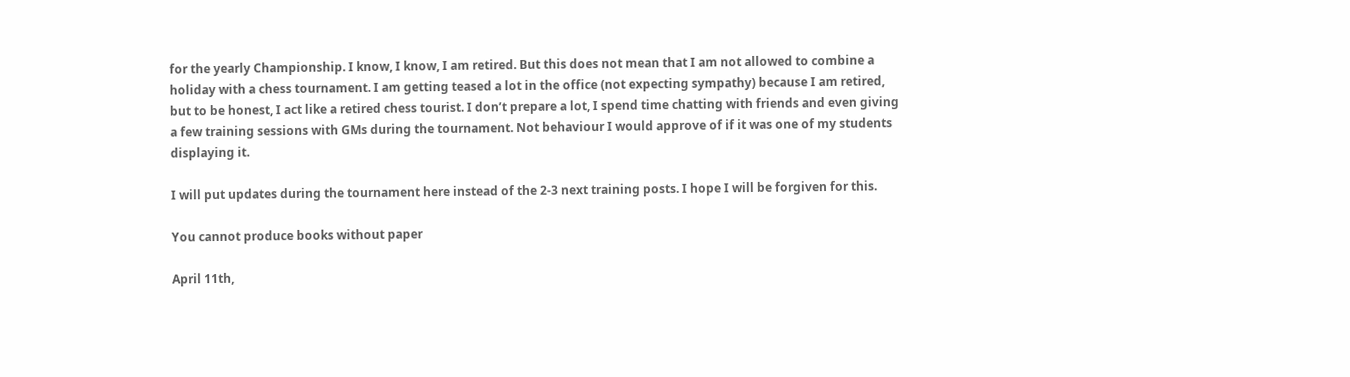for the yearly Championship. I know, I know, I am retired. But this does not mean that I am not allowed to combine a holiday with a chess tournament. I am getting teased a lot in the office (not expecting sympathy) because I am retired, but to be honest, I act like a retired chess tourist. I don’t prepare a lot, I spend time chatting with friends and even giving a few training sessions with GMs during the tournament. Not behaviour I would approve of if it was one of my students displaying it.

I will put updates during the tournament here instead of the 2-3 next training posts. I hope I will be forgiven for this.

You cannot produce books without paper

April 11th,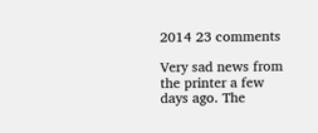2014 23 comments

Very sad news from the printer a few days ago. The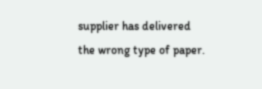supplier has delivered the wrong type of paper.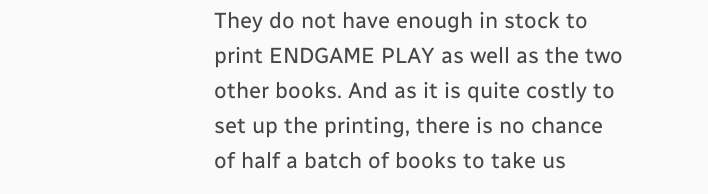They do not have enough in stock to print ENDGAME PLAY as well as the two other books. And as it is quite costly to set up the printing, there is no chance of half a batch of books to take us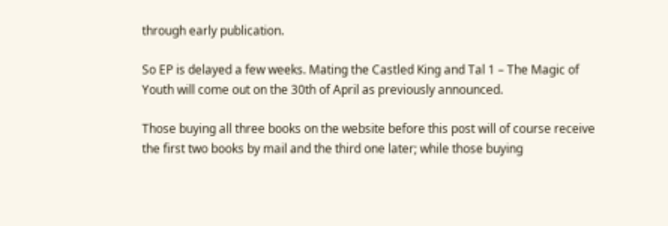through early publication.

So EP is delayed a few weeks. Mating the Castled King and Tal 1 – The Magic of Youth will come out on the 30th of April as previously announced.

Those buying all three books on the website before this post will of course receive the first two books by mail and the third one later; while those buying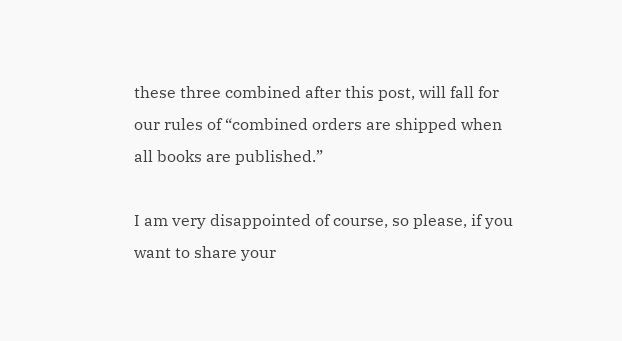these three combined after this post, will fall for our rules of “combined orders are shipped when all books are published.”

I am very disappointed of course, so please, if you want to share your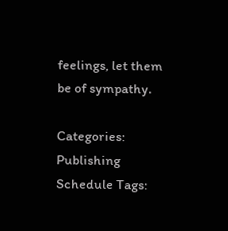feelings, let them be of sympathy.

Categories: Publishing Schedule Tags: